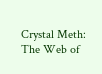Crystal Meth: The Web of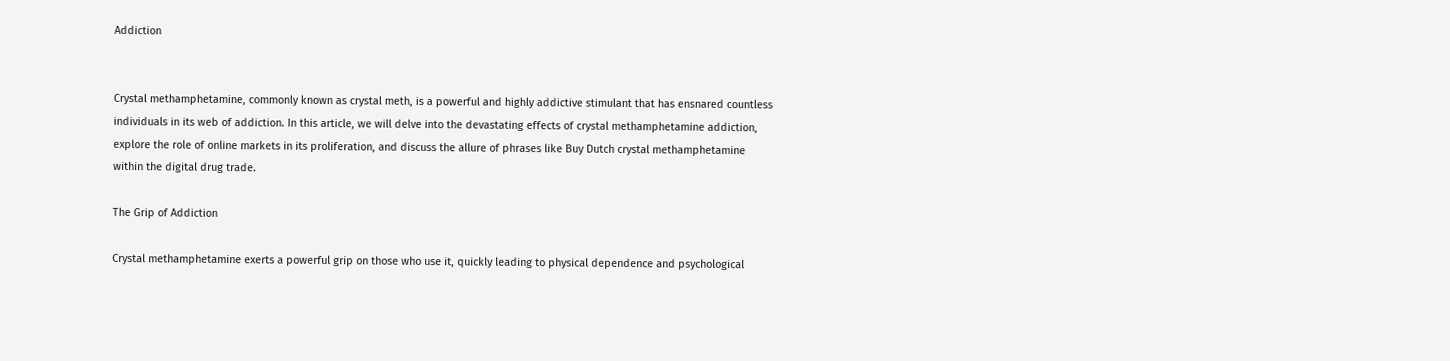Addiction


Crystal methamphetamine, commonly known as crystal meth, is a powerful and highly addictive stimulant that has ensnared countless individuals in its web of addiction. In this article, we will delve into the devastating effects of crystal methamphetamine addiction, explore the role of online markets in its proliferation, and discuss the allure of phrases like Buy Dutch crystal methamphetamine within the digital drug trade.

The Grip of Addiction

Crystal methamphetamine exerts a powerful grip on those who use it, quickly leading to physical dependence and psychological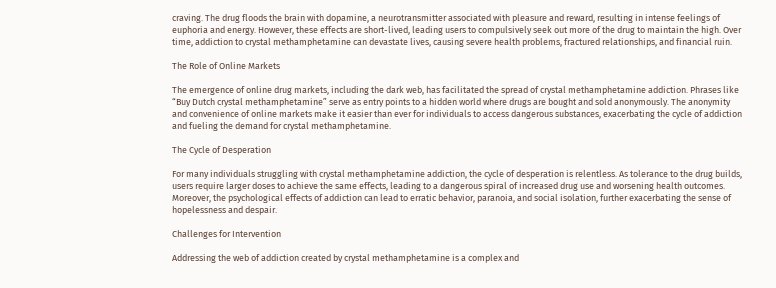craving. The drug floods the brain with dopamine, a neurotransmitter associated with pleasure and reward, resulting in intense feelings of euphoria and energy. However, these effects are short-lived, leading users to compulsively seek out more of the drug to maintain the high. Over time, addiction to crystal methamphetamine can devastate lives, causing severe health problems, fractured relationships, and financial ruin.

The Role of Online Markets

The emergence of online drug markets, including the dark web, has facilitated the spread of crystal methamphetamine addiction. Phrases like “Buy Dutch crystal methamphetamine” serve as entry points to a hidden world where drugs are bought and sold anonymously. The anonymity and convenience of online markets make it easier than ever for individuals to access dangerous substances, exacerbating the cycle of addiction and fueling the demand for crystal methamphetamine.

The Cycle of Desperation

For many individuals struggling with crystal methamphetamine addiction, the cycle of desperation is relentless. As tolerance to the drug builds, users require larger doses to achieve the same effects, leading to a dangerous spiral of increased drug use and worsening health outcomes. Moreover, the psychological effects of addiction can lead to erratic behavior, paranoia, and social isolation, further exacerbating the sense of hopelessness and despair.

Challenges for Intervention

Addressing the web of addiction created by crystal methamphetamine is a complex and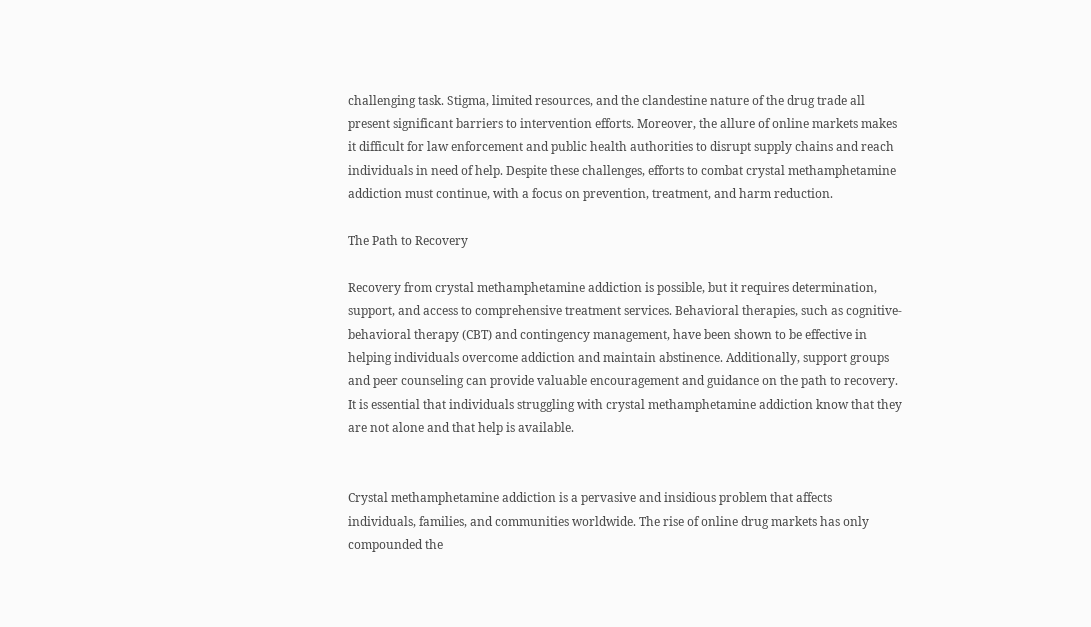challenging task. Stigma, limited resources, and the clandestine nature of the drug trade all present significant barriers to intervention efforts. Moreover, the allure of online markets makes it difficult for law enforcement and public health authorities to disrupt supply chains and reach individuals in need of help. Despite these challenges, efforts to combat crystal methamphetamine addiction must continue, with a focus on prevention, treatment, and harm reduction.

The Path to Recovery

Recovery from crystal methamphetamine addiction is possible, but it requires determination, support, and access to comprehensive treatment services. Behavioral therapies, such as cognitive-behavioral therapy (CBT) and contingency management, have been shown to be effective in helping individuals overcome addiction and maintain abstinence. Additionally, support groups and peer counseling can provide valuable encouragement and guidance on the path to recovery. It is essential that individuals struggling with crystal methamphetamine addiction know that they are not alone and that help is available.


Crystal methamphetamine addiction is a pervasive and insidious problem that affects individuals, families, and communities worldwide. The rise of online drug markets has only compounded the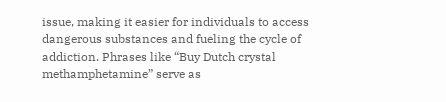issue, making it easier for individuals to access dangerous substances and fueling the cycle of addiction. Phrases like “Buy Dutch crystal methamphetamine” serve as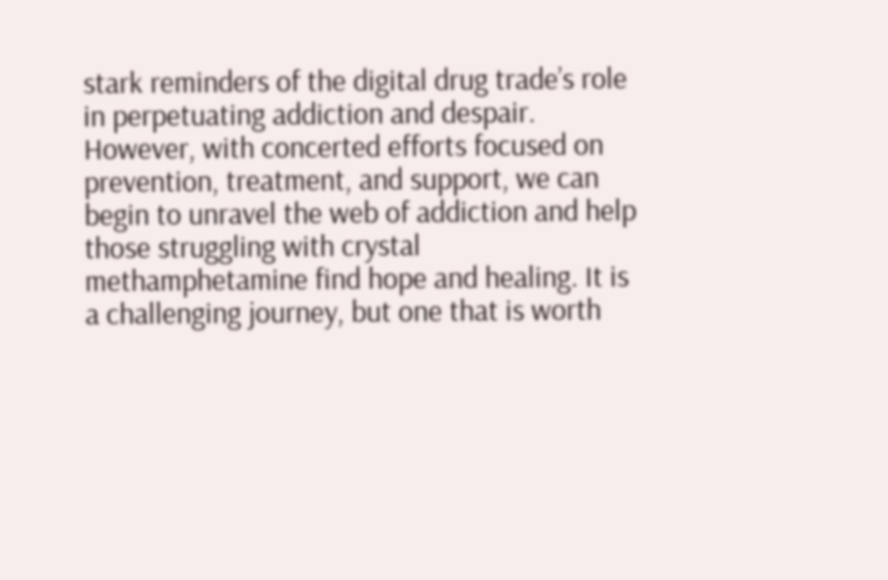stark reminders of the digital drug trade’s role in perpetuating addiction and despair. However, with concerted efforts focused on prevention, treatment, and support, we can begin to unravel the web of addiction and help those struggling with crystal methamphetamine find hope and healing. It is a challenging journey, but one that is worth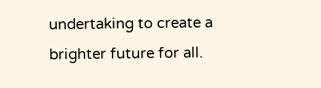undertaking to create a brighter future for all.